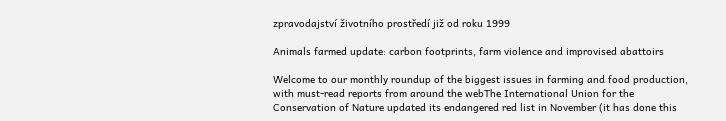zpravodajství životního prostředí již od roku 1999

Animals farmed update: carbon footprints, farm violence and improvised abattoirs

Welcome to our monthly roundup of the biggest issues in farming and food production, with must-read reports from around the webThe International Union for the Conservation of Nature updated its endangered red list in November (it has done this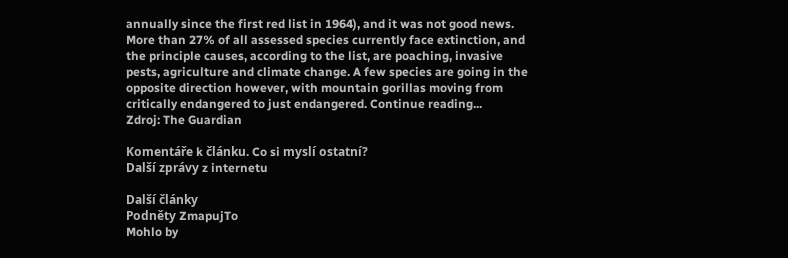annually since the first red list in 1964), and it was not good news. More than 27% of all assessed species currently face extinction, and the principle causes, according to the list, are poaching, invasive pests, agriculture and climate change. A few species are going in the opposite direction however, with mountain gorillas moving from critically endangered to just endangered. Continue reading...
Zdroj: The Guardian

Komentáře k článku. Co si myslí ostatní?
Další zprávy z internetu

Další články
Podněty ZmapujTo
Mohlo by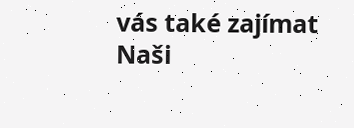vás také zajímat
Naši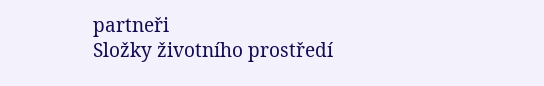partneři
Složky životního prostředí